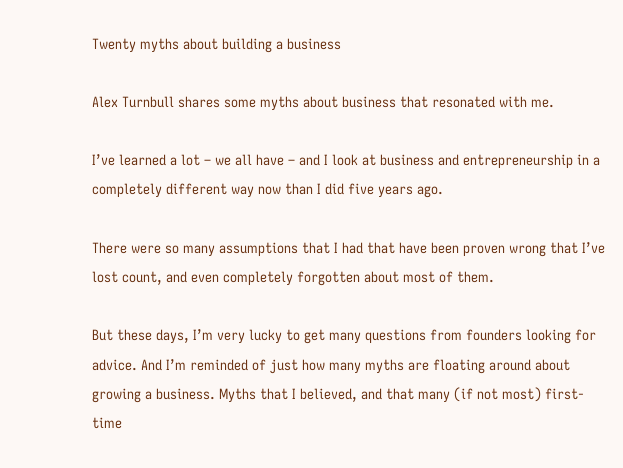Twenty myths about building a business

Alex Turnbull shares some myths about business that resonated with me.

I’ve learned a lot – we all have – and I look at business and entrepreneurship in a completely different way now than I did five years ago.

There were so many assumptions that I had that have been proven wrong that I’ve lost count, and even completely forgotten about most of them.

But these days, I’m very lucky to get many questions from founders looking for advice. And I’m reminded of just how many myths are floating around about growing a business. Myths that I believed, and that many (if not most) first-time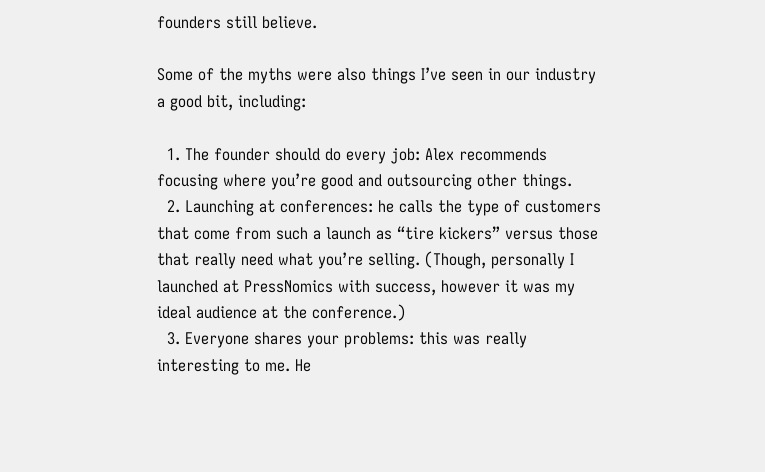founders still believe.

Some of the myths were also things I’ve seen in our industry a good bit, including:

  1. The founder should do every job: Alex recommends focusing where you’re good and outsourcing other things.
  2. Launching at conferences: he calls the type of customers that come from such a launch as “tire kickers” versus those that really need what you’re selling. (Though, personally I launched at PressNomics with success, however it was my ideal audience at the conference.)
  3. Everyone shares your problems: this was really interesting to me. He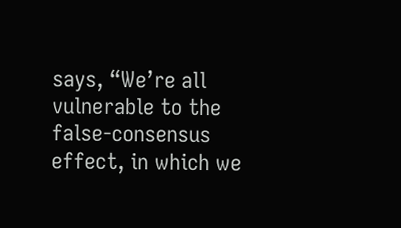says, “We’re all vulnerable to the false-consensus effect, in which we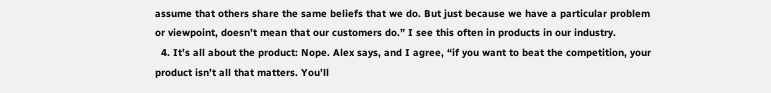assume that others share the same beliefs that we do. But just because we have a particular problem or viewpoint, doesn’t mean that our customers do.” I see this often in products in our industry.
  4. It’s all about the product: Nope. Alex says, and I agree, “if you want to beat the competition, your product isn’t all that matters. You’ll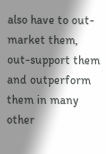also have to out-market them, out-support them and outperform them in many other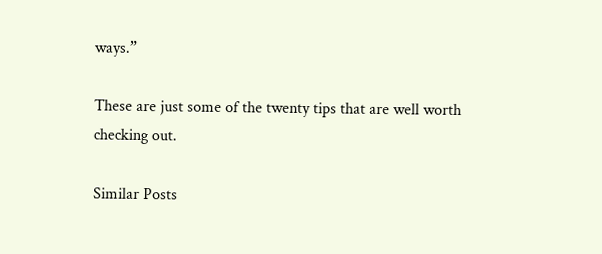ways.”

These are just some of the twenty tips that are well worth checking out.

Similar Posts